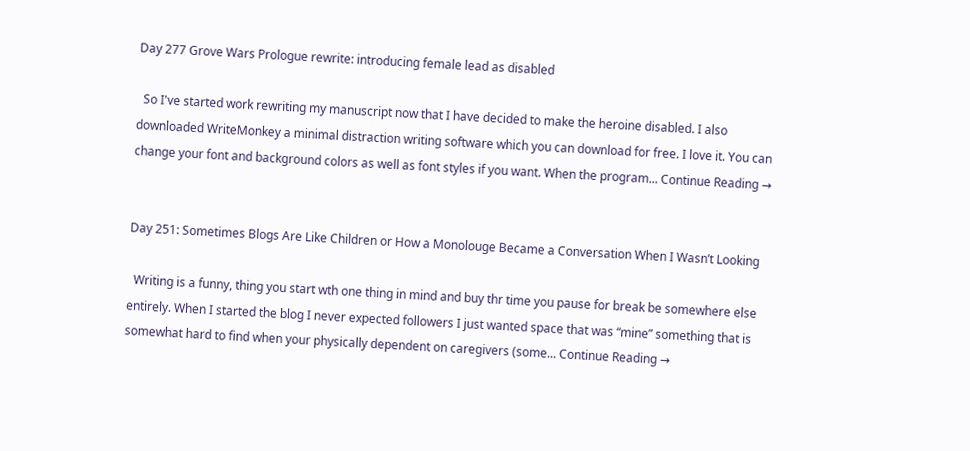Day 277 Grove Wars Prologue rewrite: introducing female lead as disabled

  So I've started work rewriting my manuscript now that I have decided to make the heroine disabled. I also downloaded WriteMonkey a minimal distraction writing software which you can download for free. I love it. You can change your font and background colors as well as font styles if you want. When the program... Continue Reading →


Day 251: Sometimes Blogs Are Like Children or How a Monolouge Became a Conversation When I Wasn’t Looking

  Writing is a funny, thing you start wth one thing in mind and buy thr time you pause for break be somewhere else entirely. When I started the blog I never expected followers I just wanted space that was “mine” something that is somewhat hard to find when your physically dependent on caregivers (some... Continue Reading →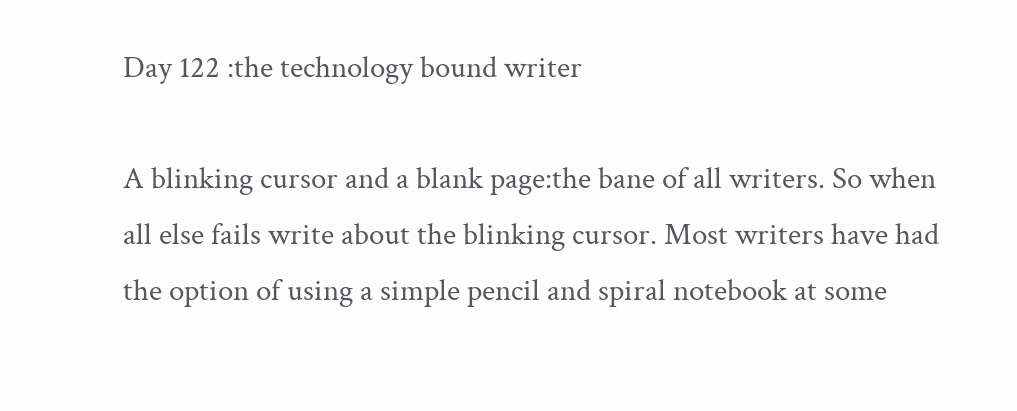Day 122 :the technology bound writer

A blinking cursor and a blank page:the bane of all writers. So when all else fails write about the blinking cursor. Most writers have had the option of using a simple pencil and spiral notebook at some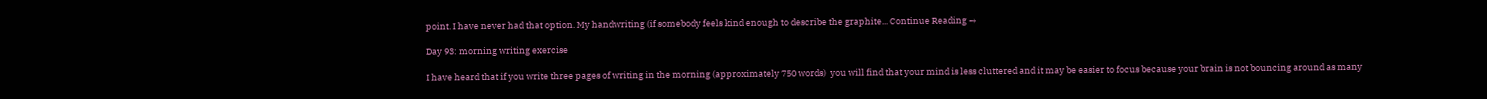point. I have never had that option. My handwriting (if somebody feels kind enough to describe the graphite... Continue Reading →

Day 93: morning writing exercise

I have heard that if you write three pages of writing in the morning (approximately 750 words)  you will find that your mind is less cluttered and it may be easier to focus because your brain is not bouncing around as many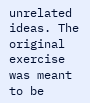unrelated ideas. The original exercise was meant to be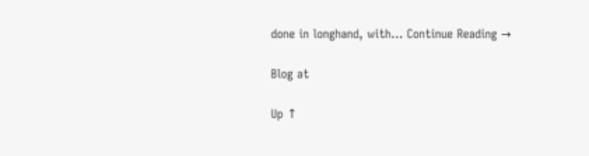done in longhand, with... Continue Reading →

Blog at

Up ↑